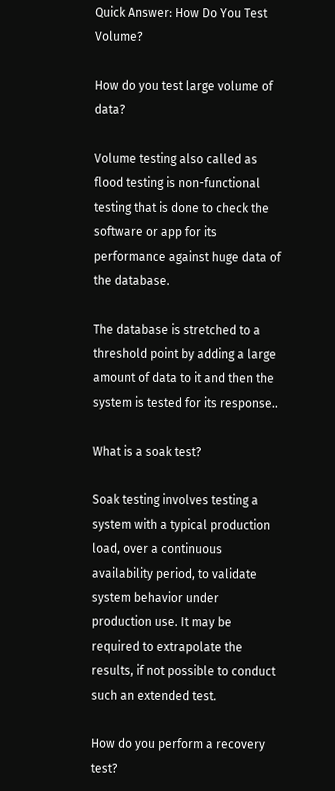Quick Answer: How Do You Test Volume?

How do you test large volume of data?

Volume testing also called as flood testing is non-functional testing that is done to check the software or app for its performance against huge data of the database.

The database is stretched to a threshold point by adding a large amount of data to it and then the system is tested for its response..

What is a soak test?

Soak testing involves testing a system with a typical production load, over a continuous availability period, to validate system behavior under production use. It may be required to extrapolate the results, if not possible to conduct such an extended test.

How do you perform a recovery test?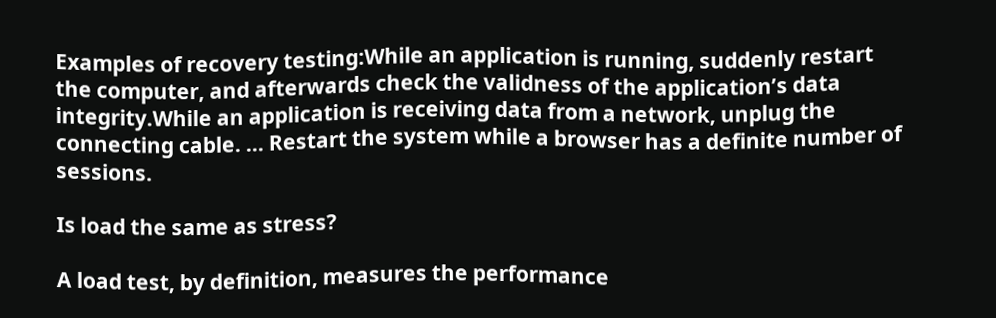Examples of recovery testing:While an application is running, suddenly restart the computer, and afterwards check the validness of the application’s data integrity.While an application is receiving data from a network, unplug the connecting cable. … Restart the system while a browser has a definite number of sessions.

Is load the same as stress?

A load test, by definition, measures the performance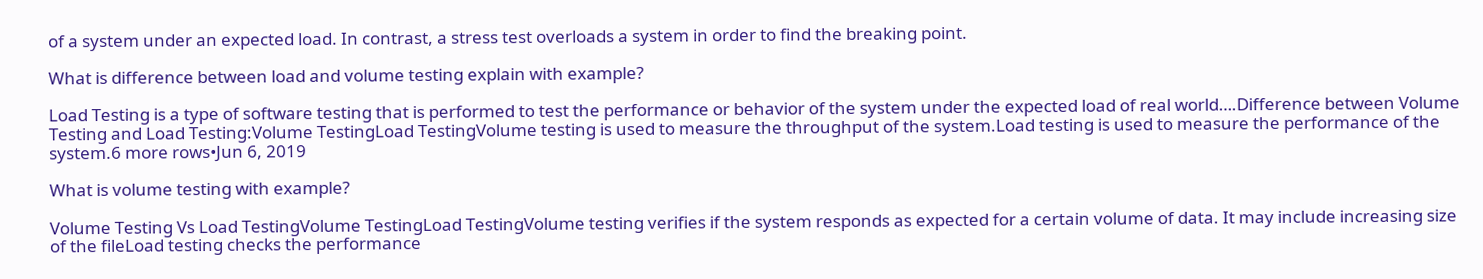of a system under an expected load. In contrast, a stress test overloads a system in order to find the breaking point.

What is difference between load and volume testing explain with example?

Load Testing is a type of software testing that is performed to test the performance or behavior of the system under the expected load of real world….Difference between Volume Testing and Load Testing:Volume TestingLoad TestingVolume testing is used to measure the throughput of the system.Load testing is used to measure the performance of the system.6 more rows•Jun 6, 2019

What is volume testing with example?

Volume Testing Vs Load TestingVolume TestingLoad TestingVolume testing verifies if the system responds as expected for a certain volume of data. It may include increasing size of the fileLoad testing checks the performance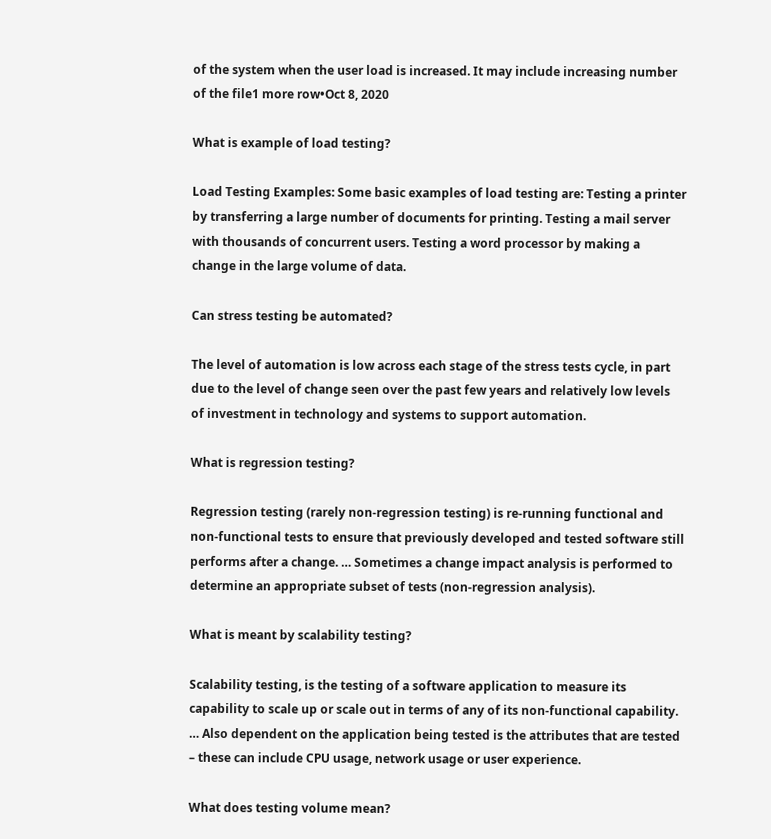of the system when the user load is increased. It may include increasing number of the file1 more row•Oct 8, 2020

What is example of load testing?

Load Testing Examples: Some basic examples of load testing are: Testing a printer by transferring a large number of documents for printing. Testing a mail server with thousands of concurrent users. Testing a word processor by making a change in the large volume of data.

Can stress testing be automated?

The level of automation is low across each stage of the stress tests cycle, in part due to the level of change seen over the past few years and relatively low levels of investment in technology and systems to support automation.

What is regression testing?

Regression testing (rarely non-regression testing) is re-running functional and non-functional tests to ensure that previously developed and tested software still performs after a change. … Sometimes a change impact analysis is performed to determine an appropriate subset of tests (non-regression analysis).

What is meant by scalability testing?

Scalability testing, is the testing of a software application to measure its capability to scale up or scale out in terms of any of its non-functional capability. … Also dependent on the application being tested is the attributes that are tested – these can include CPU usage, network usage or user experience.

What does testing volume mean?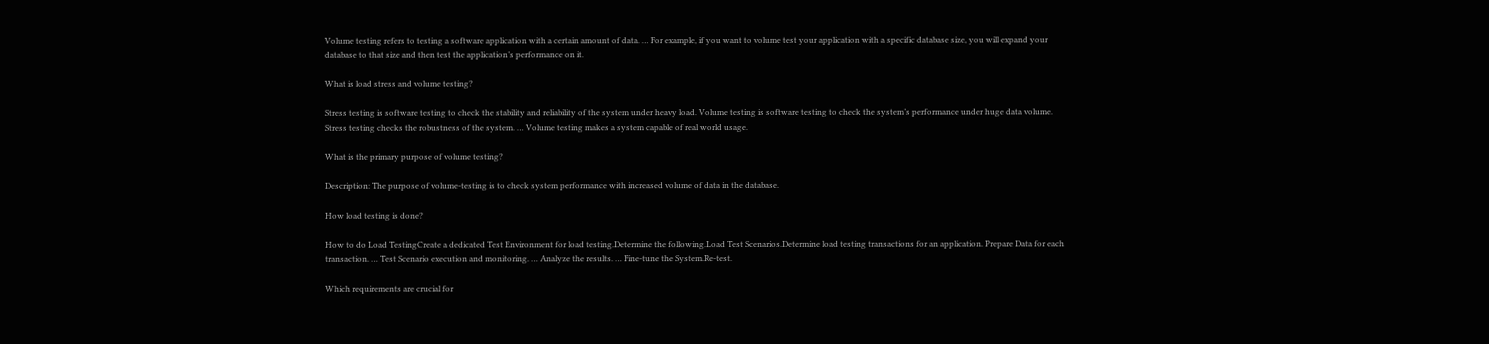Volume testing refers to testing a software application with a certain amount of data. … For example, if you want to volume test your application with a specific database size, you will expand your database to that size and then test the application’s performance on it.

What is load stress and volume testing?

Stress testing is software testing to check the stability and reliability of the system under heavy load. Volume testing is software testing to check the system’s performance under huge data volume. Stress testing checks the robustness of the system. … Volume testing makes a system capable of real world usage.

What is the primary purpose of volume testing?

Description: The purpose of volume-testing is to check system performance with increased volume of data in the database.

How load testing is done?

How to do Load TestingCreate a dedicated Test Environment for load testing.Determine the following.Load Test Scenarios.Determine load testing transactions for an application. Prepare Data for each transaction. … Test Scenario execution and monitoring. … Analyze the results. … Fine-tune the System.Re-test.

Which requirements are crucial for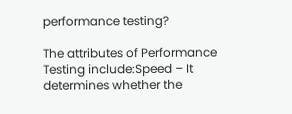performance testing?

The attributes of Performance Testing include:Speed – It determines whether the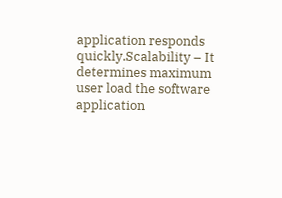application responds quickly.Scalability – It determines maximum user load the software application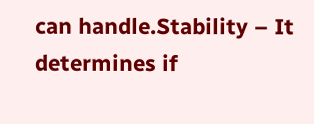can handle.Stability – It determines if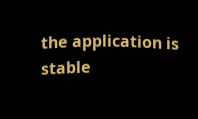the application is stable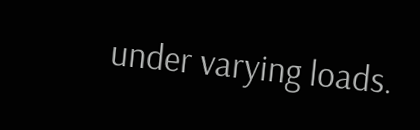under varying loads.